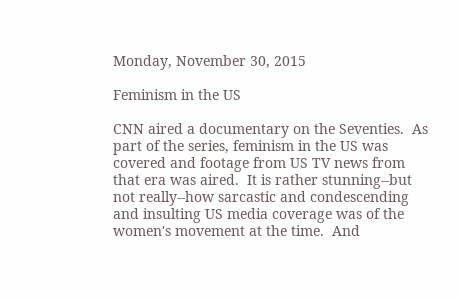Monday, November 30, 2015

Feminism in the US

CNN aired a documentary on the Seventies.  As part of the series, feminism in the US was covered and footage from US TV news from that era was aired.  It is rather stunning--but not really--how sarcastic and condescending and insulting US media coverage was of the women's movement at the time.  And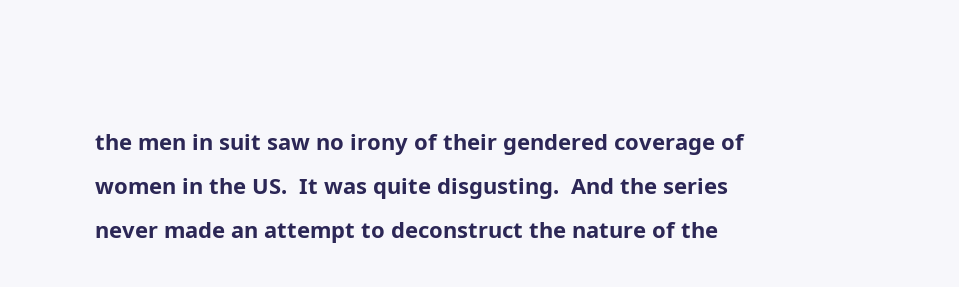the men in suit saw no irony of their gendered coverage of women in the US.  It was quite disgusting.  And the series never made an attempt to deconstruct the nature of the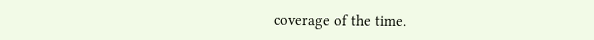coverage of the time.